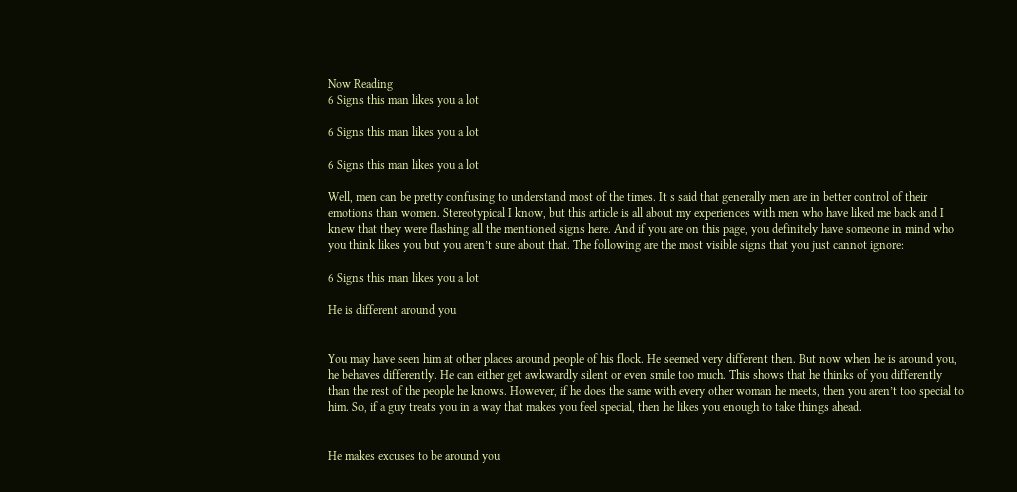Now Reading
6 Signs this man likes you a lot

6 Signs this man likes you a lot

6 Signs this man likes you a lot

Well, men can be pretty confusing to understand most of the times. It s said that generally men are in better control of their emotions than women. Stereotypical I know, but this article is all about my experiences with men who have liked me back and I knew that they were flashing all the mentioned signs here. And if you are on this page, you definitely have someone in mind who you think likes you but you aren’t sure about that. The following are the most visible signs that you just cannot ignore:

6 Signs this man likes you a lot

He is different around you


You may have seen him at other places around people of his flock. He seemed very different then. But now when he is around you, he behaves differently. He can either get awkwardly silent or even smile too much. This shows that he thinks of you differently than the rest of the people he knows. However, if he does the same with every other woman he meets, then you aren’t too special to him. So, if a guy treats you in a way that makes you feel special, then he likes you enough to take things ahead.


He makes excuses to be around you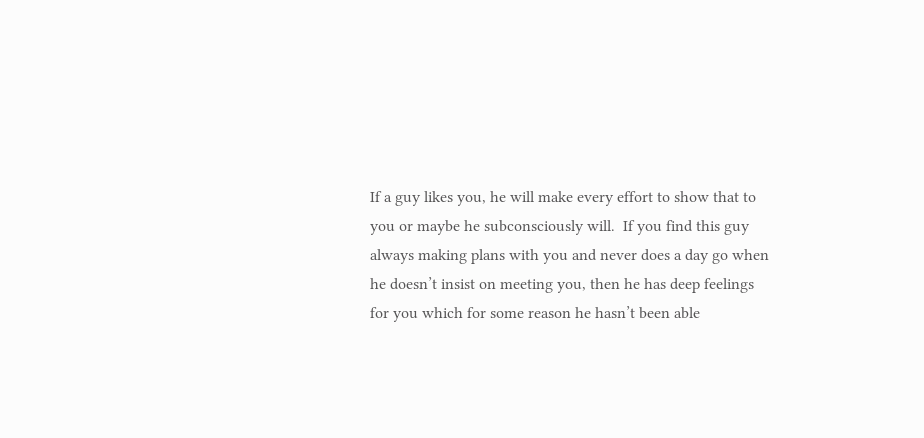If a guy likes you, he will make every effort to show that to you or maybe he subconsciously will.  If you find this guy always making plans with you and never does a day go when he doesn’t insist on meeting you, then he has deep feelings for you which for some reason he hasn’t been able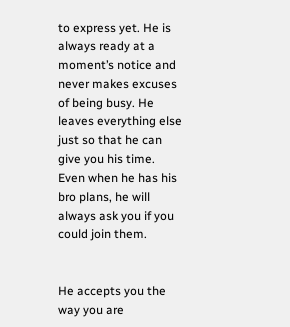to express yet. He is always ready at a moment’s notice and never makes excuses of being busy. He leaves everything else just so that he can give you his time. Even when he has his bro plans, he will always ask you if you could join them.


He accepts you the way you are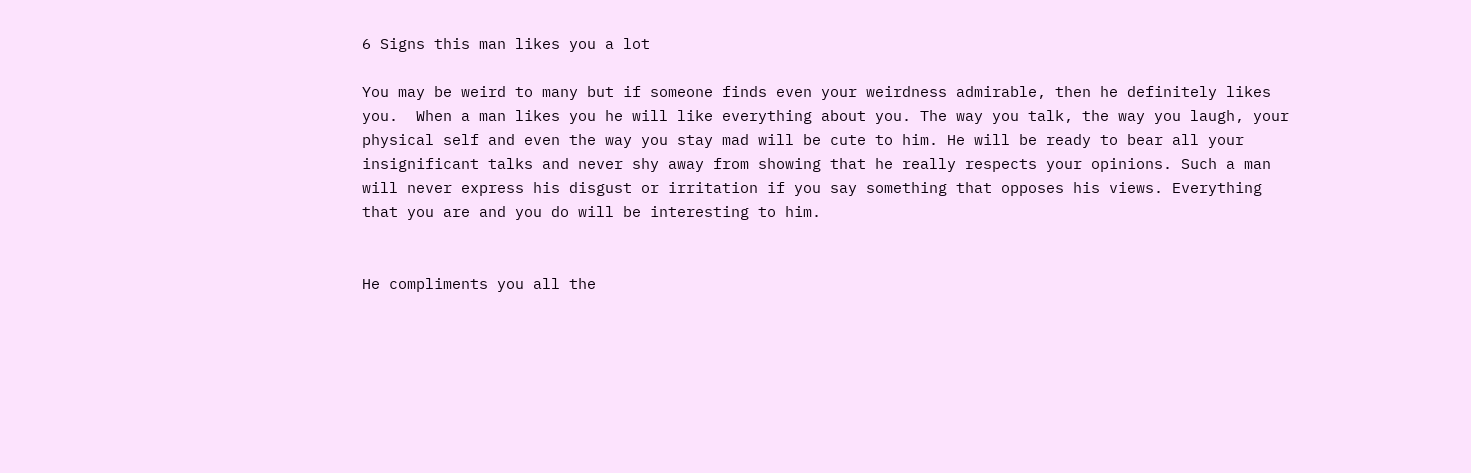6 Signs this man likes you a lot

You may be weird to many but if someone finds even your weirdness admirable, then he definitely likes you.  When a man likes you he will like everything about you. The way you talk, the way you laugh, your physical self and even the way you stay mad will be cute to him. He will be ready to bear all your insignificant talks and never shy away from showing that he really respects your opinions. Such a man will never express his disgust or irritation if you say something that opposes his views. Everything that you are and you do will be interesting to him.


He compliments you all the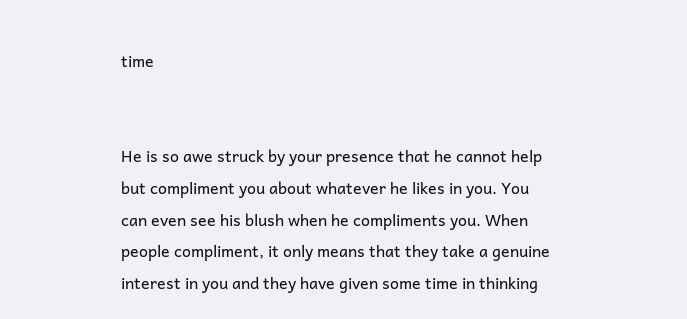time


He is so awe struck by your presence that he cannot help but compliment you about whatever he likes in you. You can even see his blush when he compliments you. When people compliment, it only means that they take a genuine interest in you and they have given some time in thinking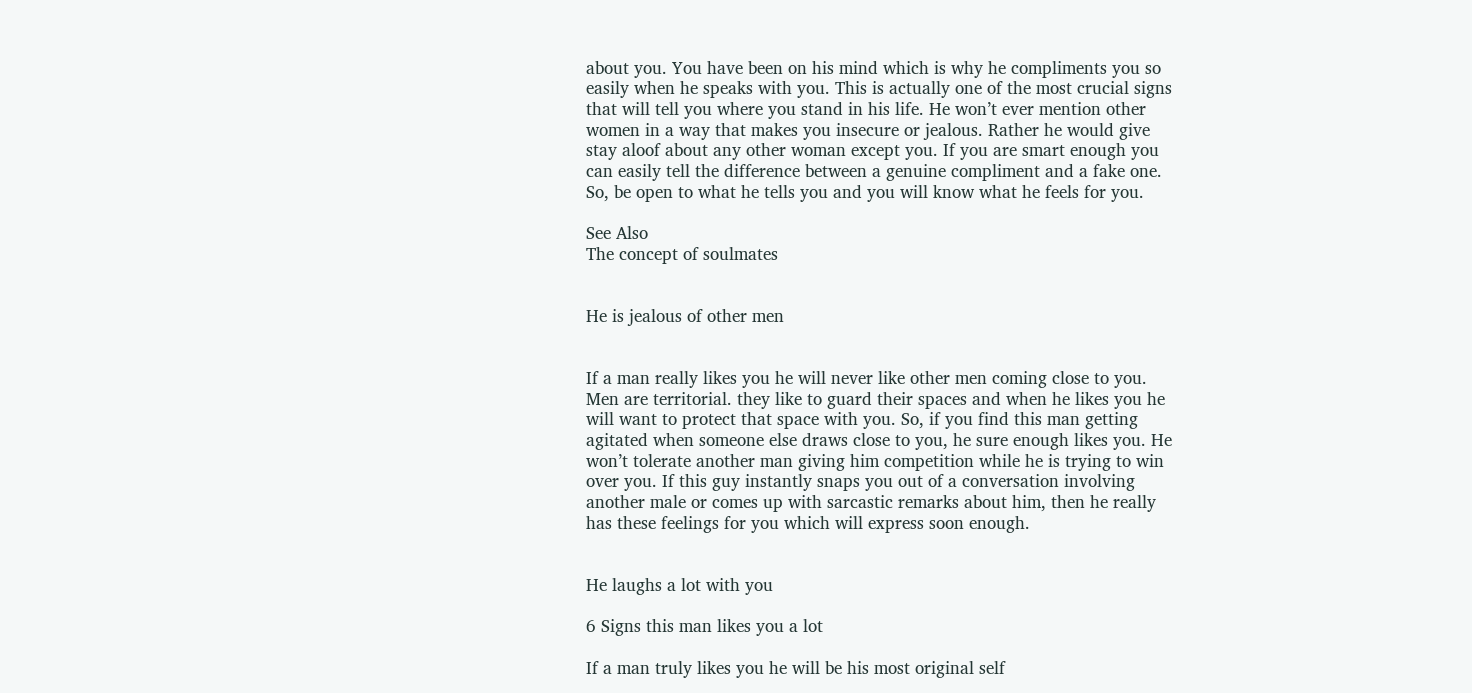about you. You have been on his mind which is why he compliments you so easily when he speaks with you. This is actually one of the most crucial signs that will tell you where you stand in his life. He won’t ever mention other women in a way that makes you insecure or jealous. Rather he would give stay aloof about any other woman except you. If you are smart enough you can easily tell the difference between a genuine compliment and a fake one. So, be open to what he tells you and you will know what he feels for you.

See Also
The concept of soulmates


He is jealous of other men


If a man really likes you he will never like other men coming close to you. Men are territorial. they like to guard their spaces and when he likes you he will want to protect that space with you. So, if you find this man getting agitated when someone else draws close to you, he sure enough likes you. He won’t tolerate another man giving him competition while he is trying to win over you. If this guy instantly snaps you out of a conversation involving another male or comes up with sarcastic remarks about him, then he really has these feelings for you which will express soon enough.


He laughs a lot with you

6 Signs this man likes you a lot

If a man truly likes you he will be his most original self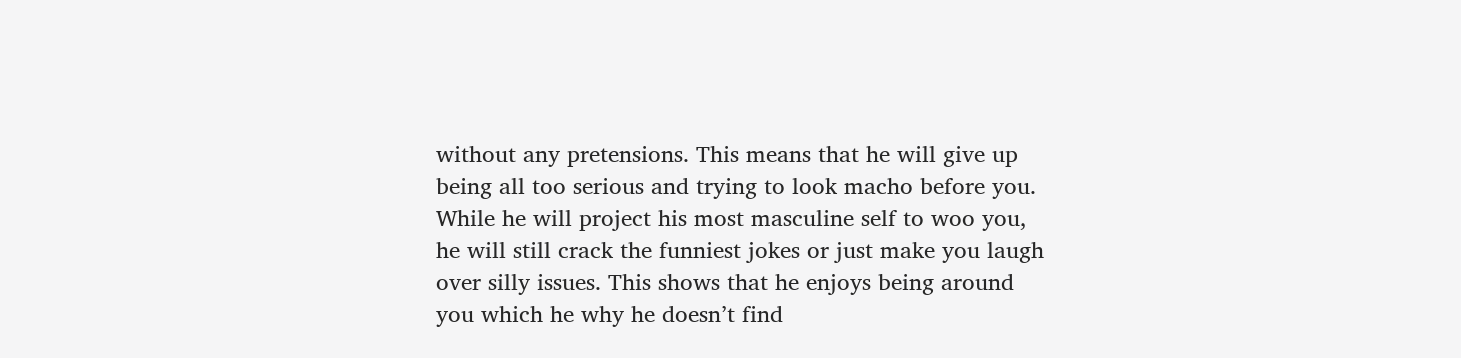without any pretensions. This means that he will give up being all too serious and trying to look macho before you. While he will project his most masculine self to woo you, he will still crack the funniest jokes or just make you laugh over silly issues. This shows that he enjoys being around you which he why he doesn’t find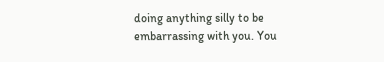doing anything silly to be embarrassing with you. You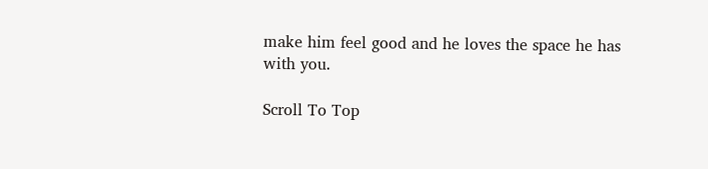make him feel good and he loves the space he has with you.

Scroll To Top